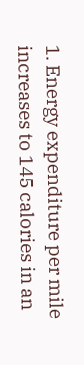1. Energy expenditure per mile increases to 145 calories in an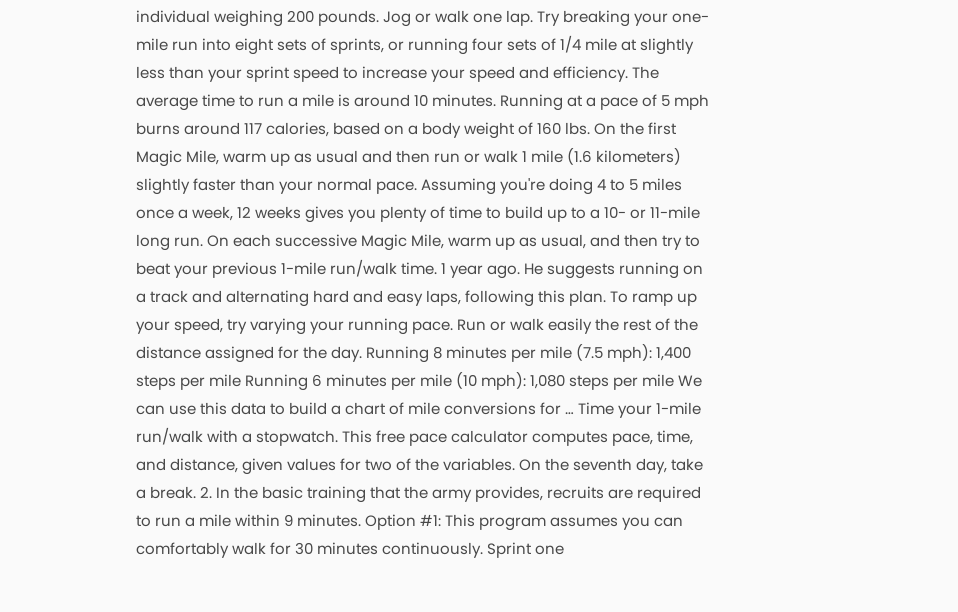individual weighing 200 pounds. Jog or walk one lap. Try breaking your one-mile run into eight sets of sprints, or running four sets of 1/4 mile at slightly less than your sprint speed to increase your speed and efficiency. The average time to run a mile is around 10 minutes. Running at a pace of 5 mph burns around 117 calories, based on a body weight of 160 lbs. On the first Magic Mile, warm up as usual and then run or walk 1 mile (1.6 kilometers) slightly faster than your normal pace. Assuming you're doing 4 to 5 miles once a week, 12 weeks gives you plenty of time to build up to a 10- or 11-mile long run. On each successive Magic Mile, warm up as usual, and then try to beat your previous 1-mile run/walk time. 1 year ago. He suggests running on a track and alternating hard and easy laps, following this plan. To ramp up your speed, try varying your running pace. Run or walk easily the rest of the distance assigned for the day. Running 8 minutes per mile (7.5 mph): 1,400 steps per mile Running 6 minutes per mile (10 mph): 1,080 steps per mile We can use this data to build a chart of mile conversions for … Time your 1-mile run/walk with a stopwatch. This free pace calculator computes pace, time, and distance, given values for two of the variables. On the seventh day, take a break. 2. In the basic training that the army provides, recruits are required to run a mile within 9 minutes. Option #1: This program assumes you can comfortably walk for 30 minutes continuously. Sprint one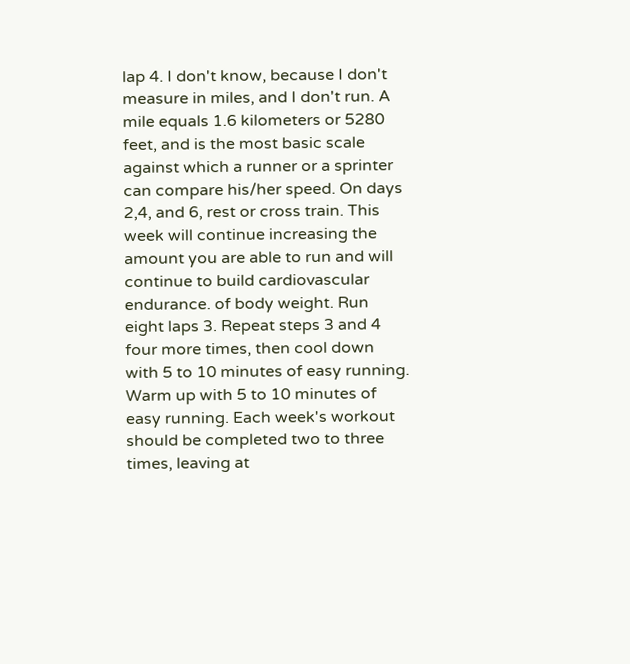lap 4. I don't know, because I don't measure in miles, and I don't run. A mile equals 1.6 kilometers or 5280 feet, and is the most basic scale against which a runner or a sprinter can compare his/her speed. On days 2,4, and 6, rest or cross train. This week will continue increasing the amount you are able to run and will continue to build cardiovascular endurance. of body weight. Run eight laps 3. Repeat steps 3 and 4 four more times, then cool down with 5 to 10 minutes of easy running. Warm up with 5 to 10 minutes of easy running. Each week's workout should be completed two to three times, leaving at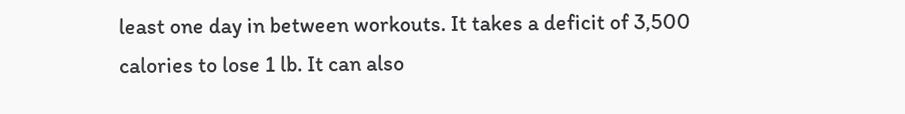least one day in between workouts. It takes a deficit of 3,500 calories to lose 1 lb. It can also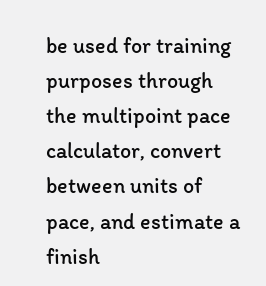be used for training purposes through the multipoint pace calculator, convert between units of pace, and estimate a finish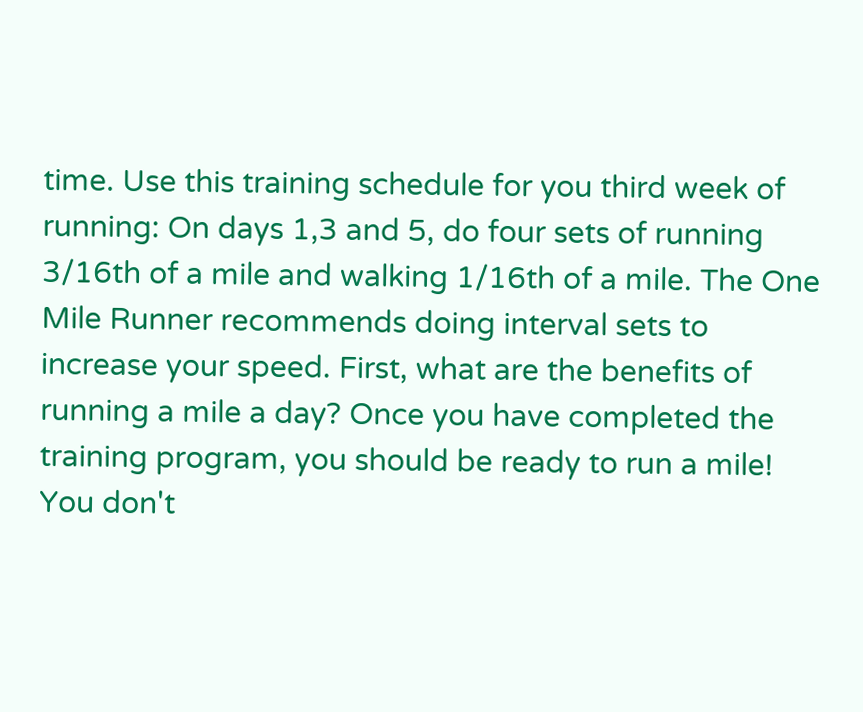time. Use this training schedule for you third week of running: On days 1,3 and 5, do four sets of running 3/16th of a mile and walking 1/16th of a mile. The One Mile Runner recommends doing interval sets to increase your speed. First, what are the benefits of running a mile a day? Once you have completed the training program, you should be ready to run a mile! You don't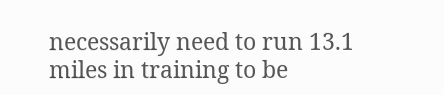necessarily need to run 13.1 miles in training to be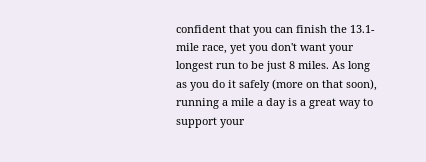confident that you can finish the 13.1-mile race, yet you don't want your longest run to be just 8 miles. As long as you do it safely (more on that soon), running a mile a day is a great way to support your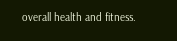overall health and fitness.